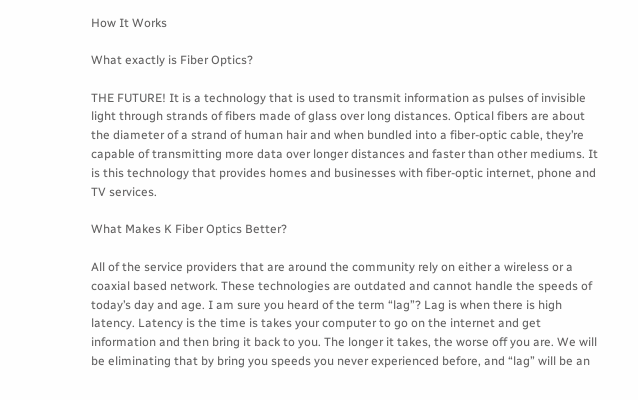How It Works

What exactly is Fiber Optics?

THE FUTURE! It is a technology that is used to transmit information as pulses of invisible light through strands of fibers made of glass over long distances. Optical fibers are about the diameter of a strand of human hair and when bundled into a fiber-optic cable, they’re capable of transmitting more data over longer distances and faster than other mediums. It is this technology that provides homes and businesses with fiber-optic internet, phone and TV services.

What Makes K Fiber Optics Better?

All of the service providers that are around the community rely on either a wireless or a coaxial based network. These technologies are outdated and cannot handle the speeds of today’s day and age. I am sure you heard of the term “lag”? Lag is when there is high latency. Latency is the time is takes your computer to go on the internet and get information and then bring it back to you. The longer it takes, the worse off you are. We will be eliminating that by bring you speeds you never experienced before, and “lag” will be an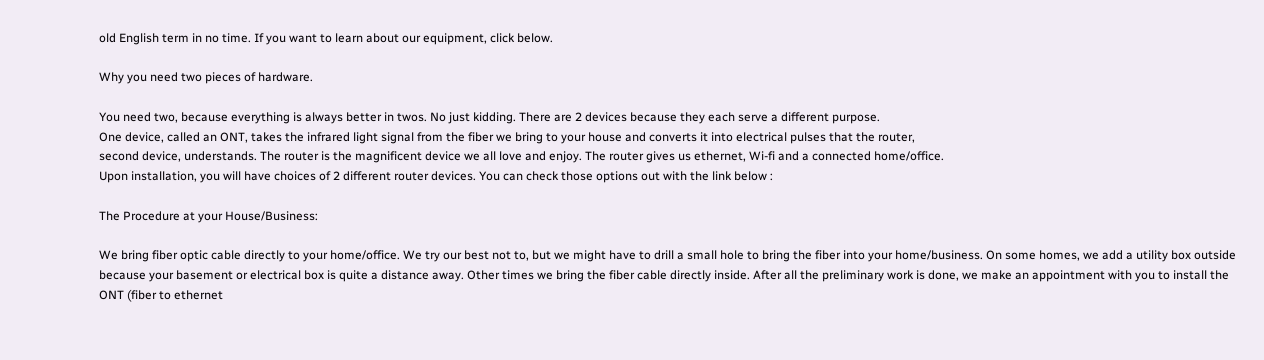old English term in no time. If you want to learn about our equipment, click below.

Why you need two pieces of hardware.

You need two, because everything is always better in twos. No just kidding. There are 2 devices because they each serve a different purpose.
One device, called an ONT, takes the infrared light signal from the fiber we bring to your house and converts it into electrical pulses that the router,
second device, understands. The router is the magnificent device we all love and enjoy. The router gives us ethernet, Wi-fi and a connected home/office.
Upon installation, you will have choices of 2 different router devices. You can check those options out with the link below :

The Procedure at your House/Business:

We bring fiber optic cable directly to your home/office. We try our best not to, but we might have to drill a small hole to bring the fiber into your home/business. On some homes, we add a utility box outside because your basement or electrical box is quite a distance away. Other times we bring the fiber cable directly inside. After all the preliminary work is done, we make an appointment with you to install the ONT (fiber to ethernet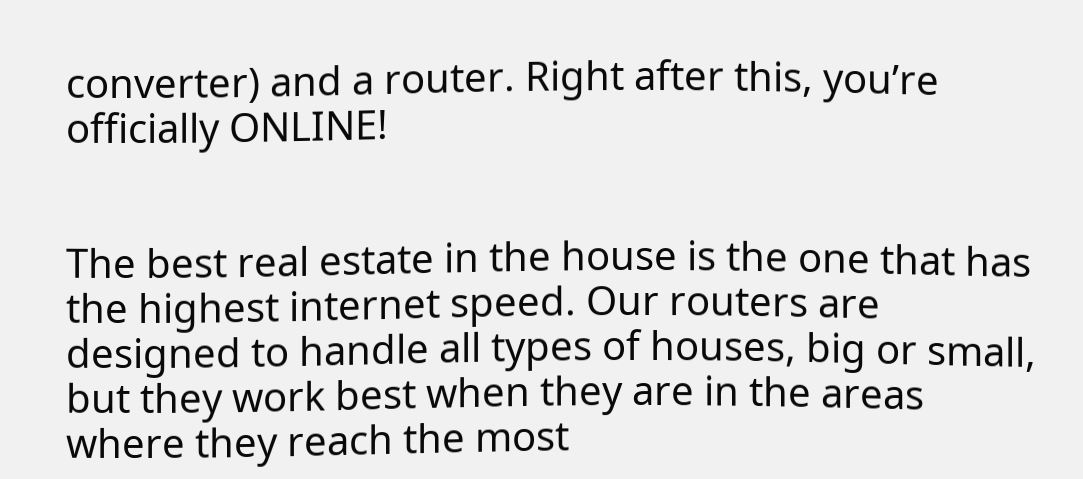converter) and a router. Right after this, you’re officially ONLINE!


The best real estate in the house is the one that has the highest internet speed. Our routers are designed to handle all types of houses, big or small,
but they work best when they are in the areas where they reach the most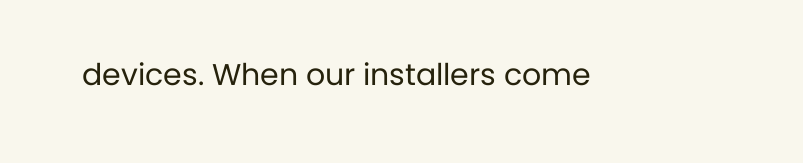devices. When our installers come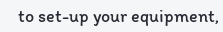to set-up your equipment,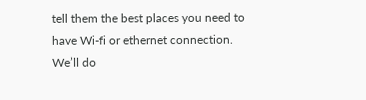tell them the best places you need to have Wi-fi or ethernet connection. We’ll do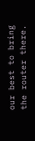our best to bring the router there.